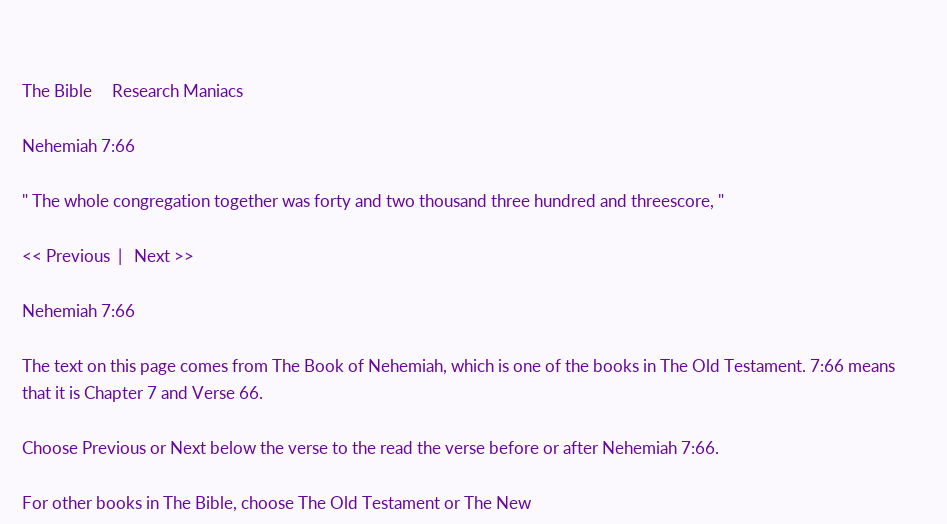The Bible     Research Maniacs

Nehemiah 7:66

" The whole congregation together was forty and two thousand three hundred and threescore, "

<< Previous  |   Next >>

Nehemiah 7:66

The text on this page comes from The Book of Nehemiah, which is one of the books in The Old Testament. 7:66 means that it is Chapter 7 and Verse 66.

Choose Previous or Next below the verse to the read the verse before or after Nehemiah 7:66.

For other books in The Bible, choose The Old Testament or The New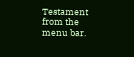Testament from the menu bar.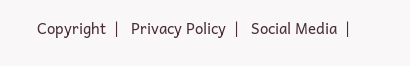Copyright  |   Privacy Policy  |   Social Media  |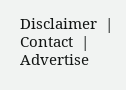Disclaimer  |   Contact  |   Advertise